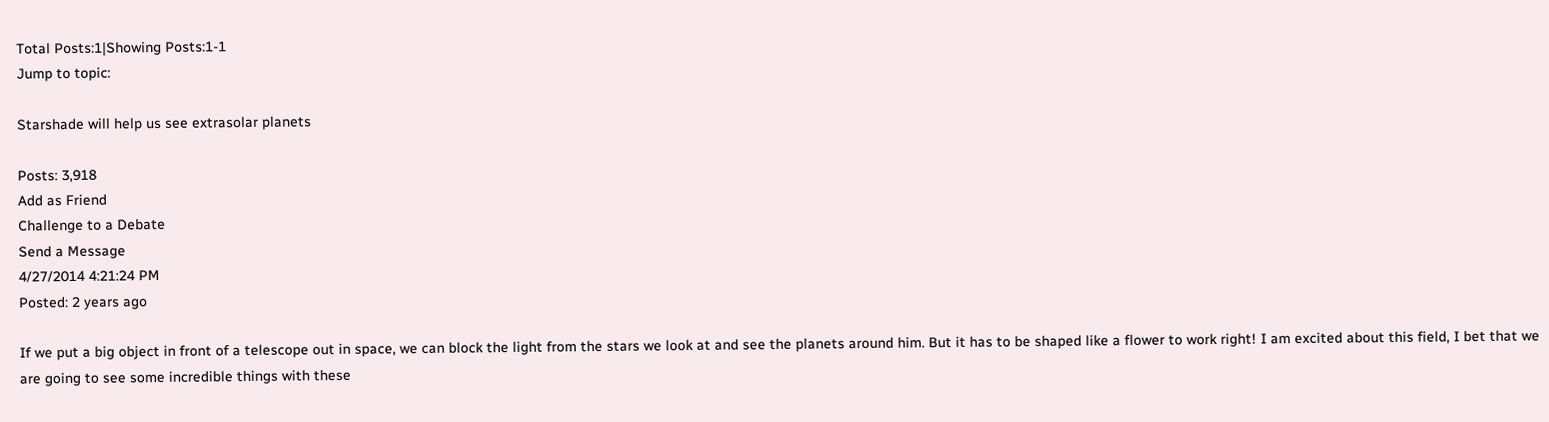Total Posts:1|Showing Posts:1-1
Jump to topic:

Starshade will help us see extrasolar planets

Posts: 3,918
Add as Friend
Challenge to a Debate
Send a Message
4/27/2014 4:21:24 PM
Posted: 2 years ago

If we put a big object in front of a telescope out in space, we can block the light from the stars we look at and see the planets around him. But it has to be shaped like a flower to work right! I am excited about this field, I bet that we are going to see some incredible things with these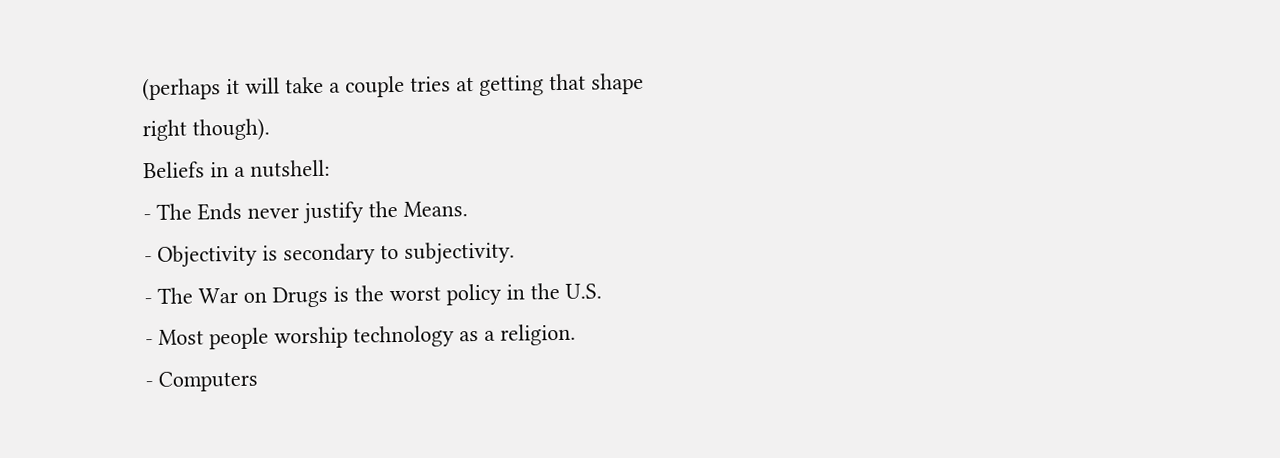(perhaps it will take a couple tries at getting that shape right though).
Beliefs in a nutshell:
- The Ends never justify the Means.
- Objectivity is secondary to subjectivity.
- The War on Drugs is the worst policy in the U.S.
- Most people worship technology as a religion.
- Computers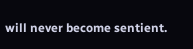will never become sentient.